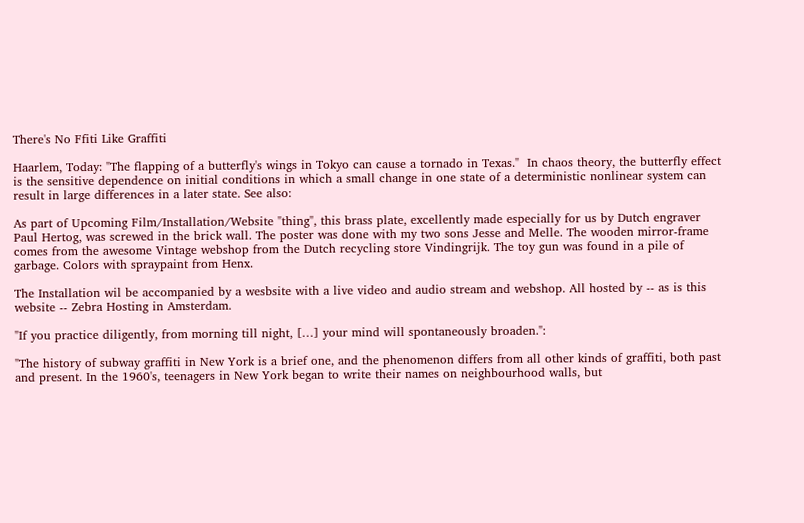There's No Ffiti Like Graffiti

Haarlem, Today: "The flapping of a butterfly's wings in Tokyo can cause a tornado in Texas."  In chaos theory, the butterfly effect is the sensitive dependence on initial conditions in which a small change in one state of a deterministic nonlinear system can result in large differences in a later state. See also:

As part of Upcoming Film/Installation/Website "thing", this brass plate, excellently made especially for us by Dutch engraver Paul Hertog, was screwed in the brick wall. The poster was done with my two sons Jesse and Melle. The wooden mirror-frame comes from the awesome Vintage webshop from the Dutch recycling store Vindingrijk. The toy gun was found in a pile of garbage. Colors with spraypaint from Henx.

The Installation wil be accompanied by a wesbsite with a live video and audio stream and webshop. All hosted by -- as is this website -- Zebra Hosting in Amsterdam.

"If you practice diligently, from morning till night, […] your mind will spontaneously broaden.":

"The history of subway graffiti in New York is a brief one, and the phenomenon differs from all other kinds of graffiti, both past and present. In the 1960's, teenagers in New York began to write their names on neighbourhood walls, but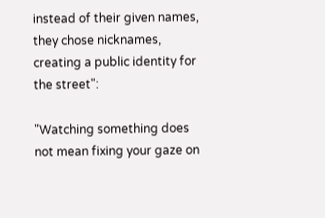instead of their given names, they chose nicknames, creating a public identity for the street":

"Watching something does not mean fixing your gaze on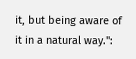it, but being aware of it in a natural way.":